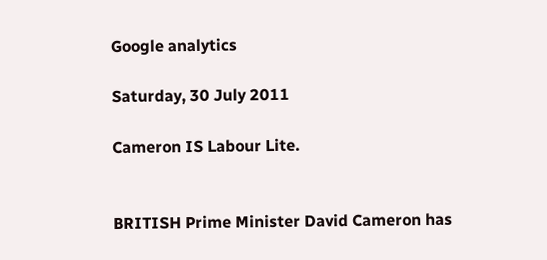Google analytics

Saturday, 30 July 2011

Cameron IS Labour Lite.


BRITISH Prime Minister David Cameron has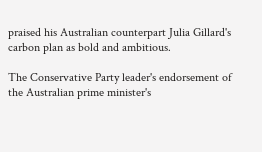praised his Australian counterpart Julia Gillard's carbon plan as bold and ambitious.

The Conservative Party leader's endorsement of the Australian prime minister's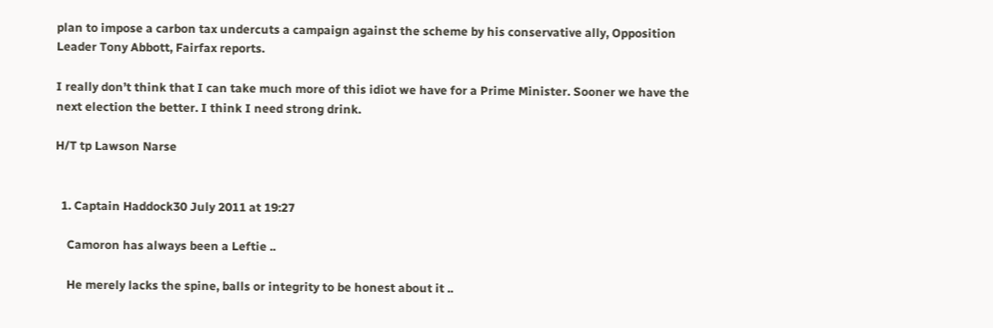plan to impose a carbon tax undercuts a campaign against the scheme by his conservative ally, Opposition Leader Tony Abbott, Fairfax reports.

I really don’t think that I can take much more of this idiot we have for a Prime Minister. Sooner we have the next election the better. I think I need strong drink.

H/T tp Lawson Narse


  1. Captain Haddock30 July 2011 at 19:27

    Camoron has always been a Leftie ..

    He merely lacks the spine, balls or integrity to be honest about it ..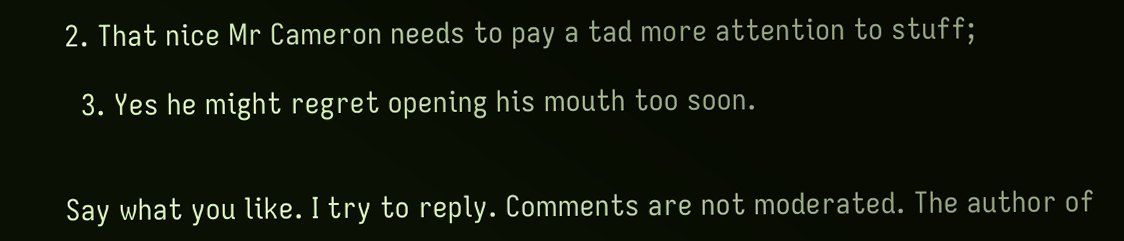2. That nice Mr Cameron needs to pay a tad more attention to stuff;

  3. Yes he might regret opening his mouth too soon.


Say what you like. I try to reply. Comments are not moderated. The author of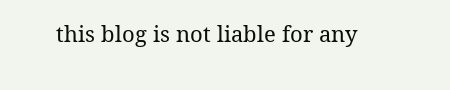this blog is not liable for any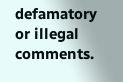defamatory or illegal comments.